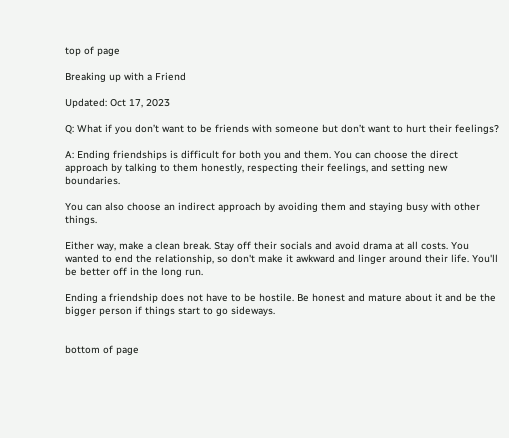top of page

Breaking up with a Friend

Updated: Oct 17, 2023

Q: What if you don’t want to be friends with someone but don’t want to hurt their feelings?

A: Ending friendships is difficult for both you and them. You can choose the direct approach by talking to them honestly, respecting their feelings, and setting new boundaries.

You can also choose an indirect approach by avoiding them and staying busy with other things.

Either way, make a clean break. Stay off their socials and avoid drama at all costs. You wanted to end the relationship, so don't make it awkward and linger around their life. You'll be better off in the long run.

Ending a friendship does not have to be hostile. Be honest and mature about it and be the bigger person if things start to go sideways.


bottom of page